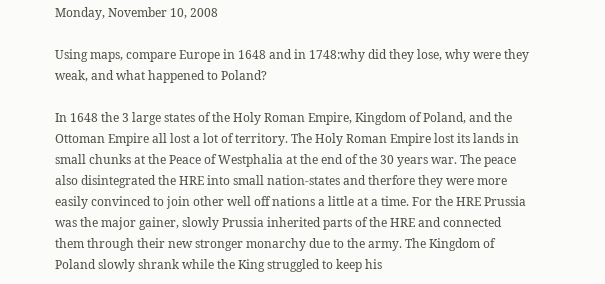Monday, November 10, 2008

Using maps, compare Europe in 1648 and in 1748:why did they lose, why were they weak, and what happened to Poland?

In 1648 the 3 large states of the Holy Roman Empire, Kingdom of Poland, and the Ottoman Empire all lost a lot of territory. The Holy Roman Empire lost its lands in small chunks at the Peace of Westphalia at the end of the 30 years war. The peace also disintegrated the HRE into small nation-states and therfore they were more easily convinced to join other well off nations a little at a time. For the HRE Prussia was the major gainer, slowly Prussia inherited parts of the HRE and connected them through their new stronger monarchy due to the army. The Kingdom of Poland slowly shrank while the King struggled to keep his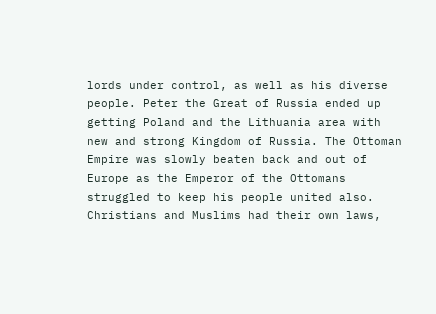lords under control, as well as his diverse people. Peter the Great of Russia ended up getting Poland and the Lithuania area with new and strong Kingdom of Russia. The Ottoman Empire was slowly beaten back and out of Europe as the Emperor of the Ottomans struggled to keep his people united also. Christians and Muslims had their own laws,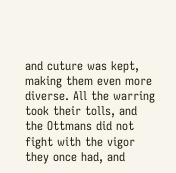and cuture was kept, making them even more diverse. All the warring took their tolls, and the Ottmans did not fight with the vigor they once had, and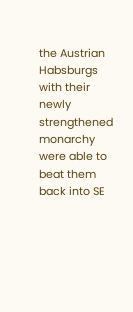the Austrian Habsburgs with their newly strengthened monarchy were able to beat them back into SE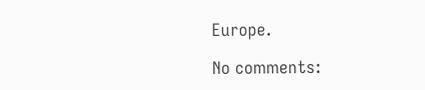Europe.

No comments: